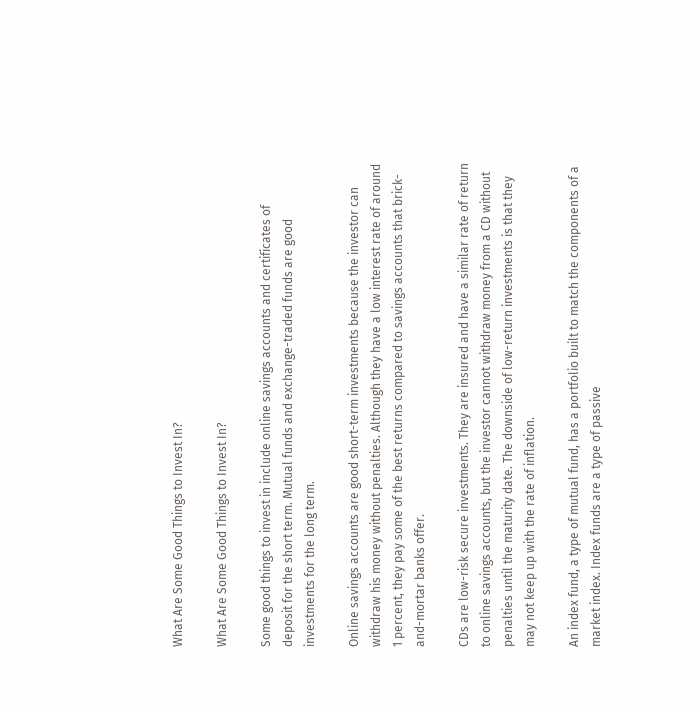What Are Some Good Things to Invest In?

What Are Some Good Things to Invest In?

Some good things to invest in include online savings accounts and certificates of deposit for the short term. Mutual funds and exchange-traded funds are good investments for the long term.

Online savings accounts are good short-term investments because the investor can withdraw his money without penalties. Although they have a low interest rate of around 1 percent, they pay some of the best returns compared to savings accounts that brick-and-mortar banks offer.

CDs are low-risk secure investments. They are insured and have a similar rate of return to online savings accounts, but the investor cannot withdraw money from a CD without penalties until the maturity date. The downside of low-return investments is that they may not keep up with the rate of inflation.

An index fund, a type of mutual fund, has a portfolio built to match the components of a market index. Index funds are a type of passive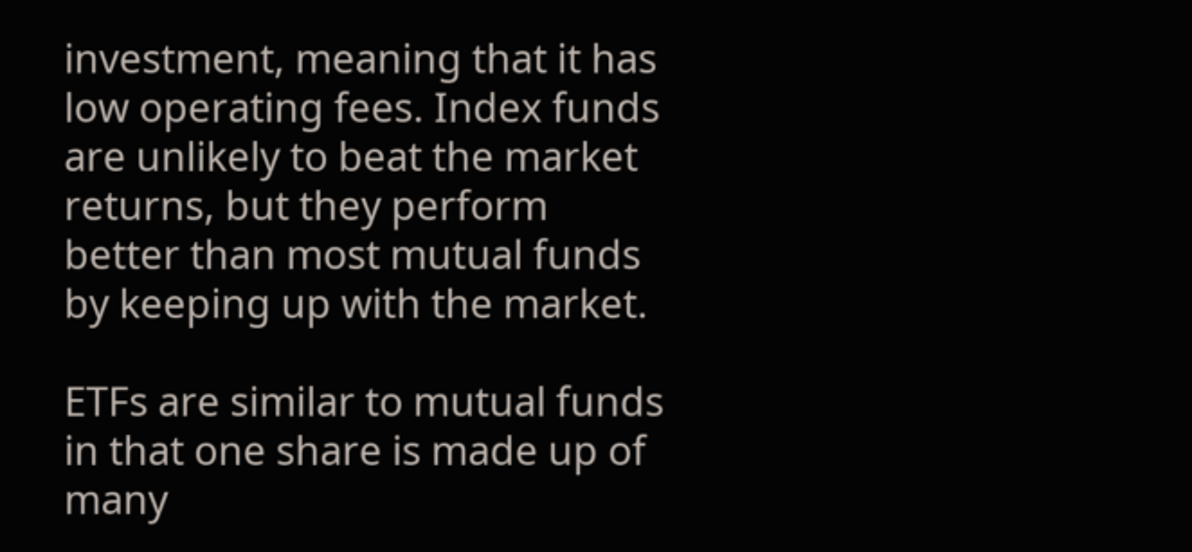investment, meaning that it has low operating fees. Index funds are unlikely to beat the market returns, but they perform better than most mutual funds by keeping up with the market.

ETFs are similar to mutual funds in that one share is made up of many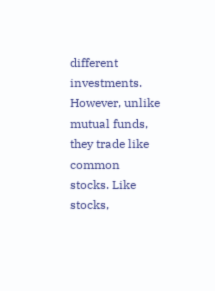different investments. However, unlike mutual funds, they trade like common stocks. Like stocks,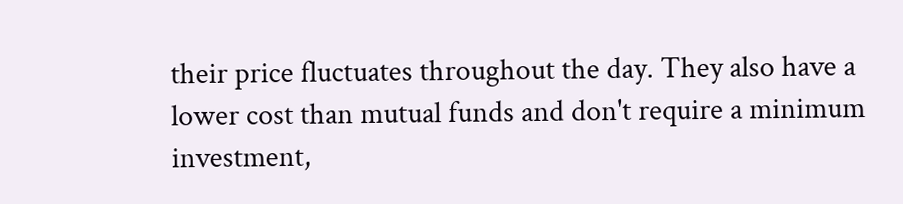their price fluctuates throughout the day. They also have a lower cost than mutual funds and don't require a minimum investment,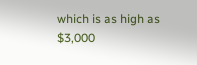which is as high as $3,000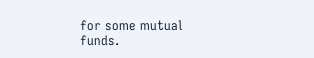for some mutual funds.